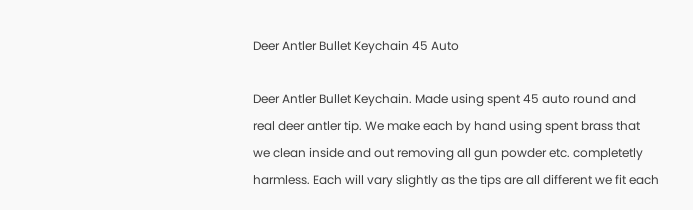Deer Antler Bullet Keychain 45 Auto

Deer Antler Bullet Keychain. Made using spent 45 auto round and real deer antler tip. We make each by hand using spent brass that we clean inside and out removing all gun powder etc. completetly harmless. Each will vary slightly as the tips are all different we fit each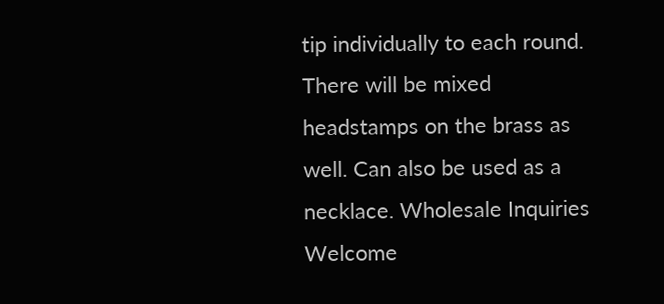tip individually to each round. There will be mixed headstamps on the brass as well. Can also be used as a necklace. Wholesale Inquiries Welcome